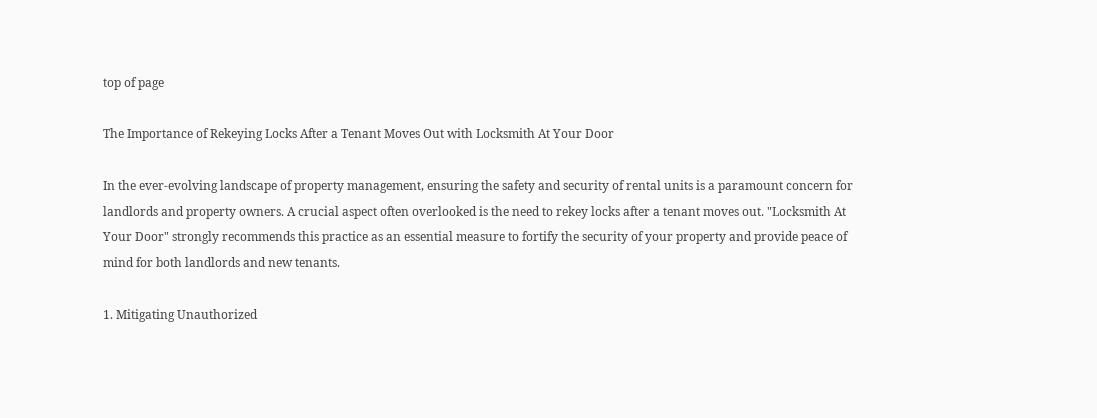top of page

The Importance of Rekeying Locks After a Tenant Moves Out with Locksmith At Your Door

In the ever-evolving landscape of property management, ensuring the safety and security of rental units is a paramount concern for landlords and property owners. A crucial aspect often overlooked is the need to rekey locks after a tenant moves out. "Locksmith At Your Door" strongly recommends this practice as an essential measure to fortify the security of your property and provide peace of mind for both landlords and new tenants.

1. Mitigating Unauthorized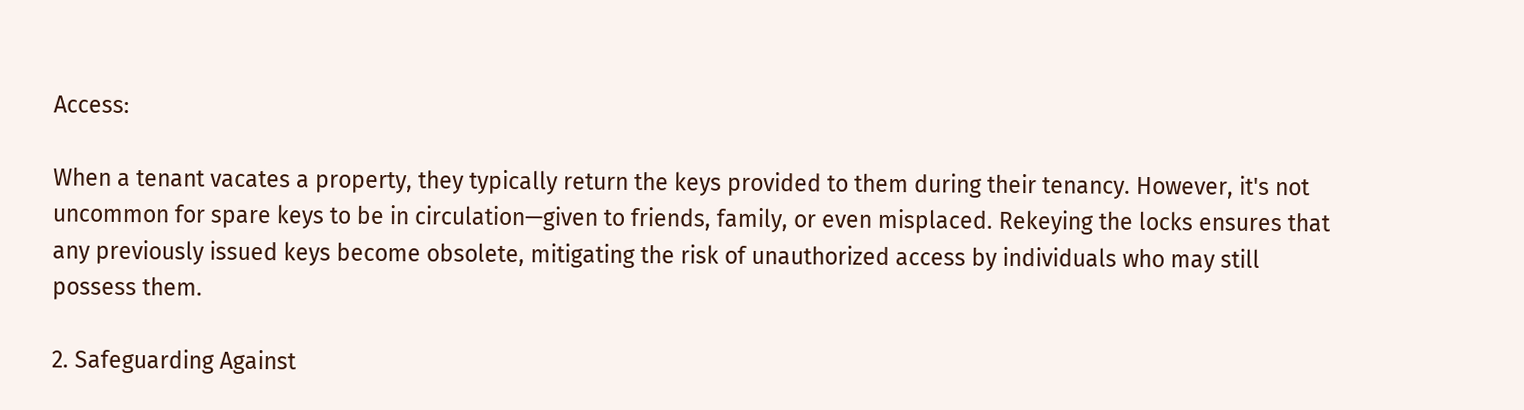Access:

When a tenant vacates a property, they typically return the keys provided to them during their tenancy. However, it's not uncommon for spare keys to be in circulation—given to friends, family, or even misplaced. Rekeying the locks ensures that any previously issued keys become obsolete, mitigating the risk of unauthorized access by individuals who may still possess them.

2. Safeguarding Against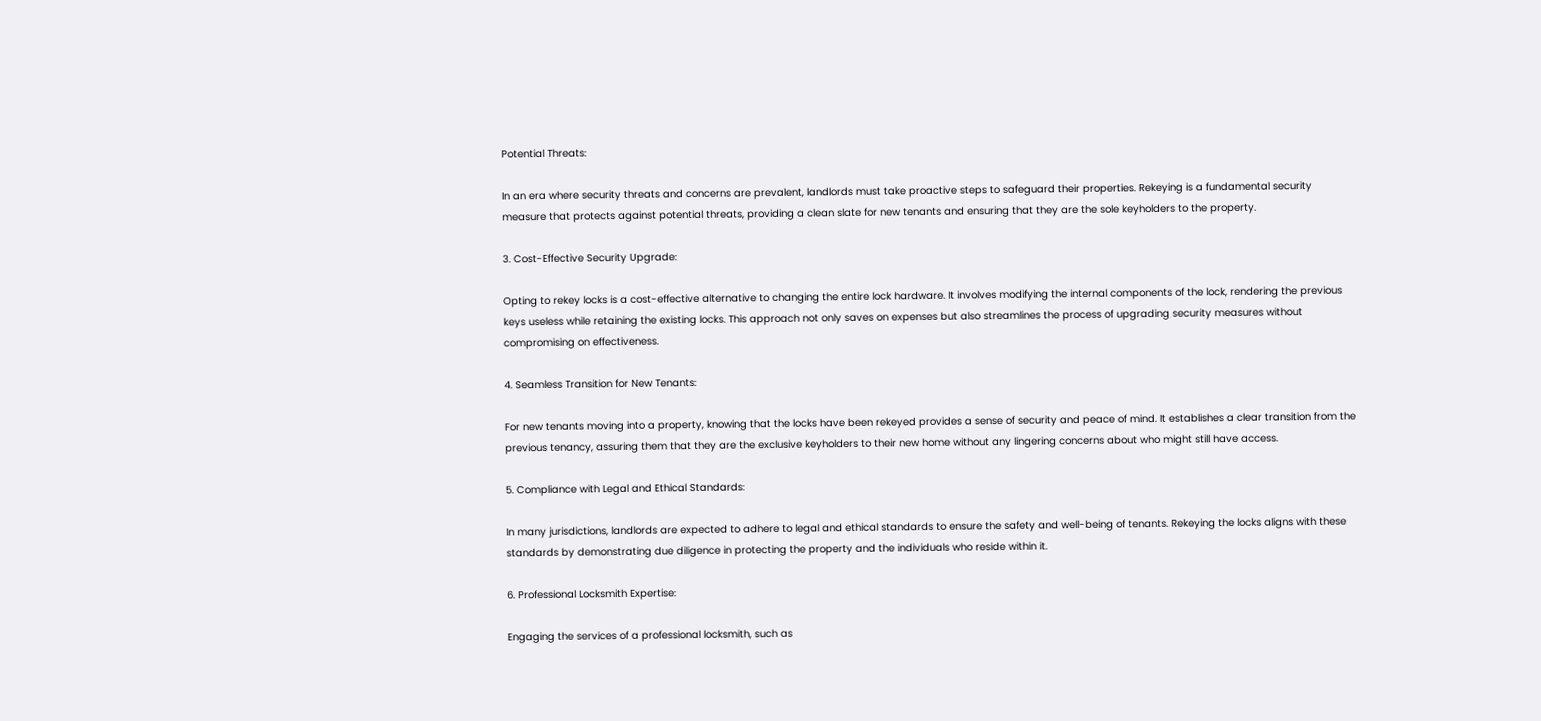Potential Threats:

In an era where security threats and concerns are prevalent, landlords must take proactive steps to safeguard their properties. Rekeying is a fundamental security measure that protects against potential threats, providing a clean slate for new tenants and ensuring that they are the sole keyholders to the property.

3. Cost-Effective Security Upgrade:

Opting to rekey locks is a cost-effective alternative to changing the entire lock hardware. It involves modifying the internal components of the lock, rendering the previous keys useless while retaining the existing locks. This approach not only saves on expenses but also streamlines the process of upgrading security measures without compromising on effectiveness.

4. Seamless Transition for New Tenants:

For new tenants moving into a property, knowing that the locks have been rekeyed provides a sense of security and peace of mind. It establishes a clear transition from the previous tenancy, assuring them that they are the exclusive keyholders to their new home without any lingering concerns about who might still have access.

5. Compliance with Legal and Ethical Standards:

In many jurisdictions, landlords are expected to adhere to legal and ethical standards to ensure the safety and well-being of tenants. Rekeying the locks aligns with these standards by demonstrating due diligence in protecting the property and the individuals who reside within it.

6. Professional Locksmith Expertise:

Engaging the services of a professional locksmith, such as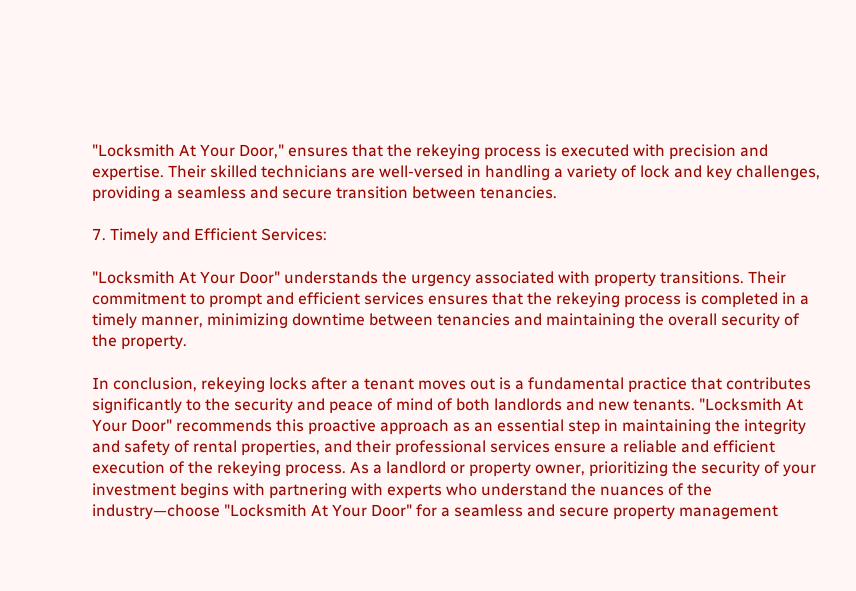"Locksmith At Your Door," ensures that the rekeying process is executed with precision and expertise. Their skilled technicians are well-versed in handling a variety of lock and key challenges, providing a seamless and secure transition between tenancies.

7. Timely and Efficient Services:

"Locksmith At Your Door" understands the urgency associated with property transitions. Their commitment to prompt and efficient services ensures that the rekeying process is completed in a timely manner, minimizing downtime between tenancies and maintaining the overall security of the property.

In conclusion, rekeying locks after a tenant moves out is a fundamental practice that contributes significantly to the security and peace of mind of both landlords and new tenants. "Locksmith At Your Door" recommends this proactive approach as an essential step in maintaining the integrity and safety of rental properties, and their professional services ensure a reliable and efficient execution of the rekeying process. As a landlord or property owner, prioritizing the security of your investment begins with partnering with experts who understand the nuances of the industry—choose "Locksmith At Your Door" for a seamless and secure property management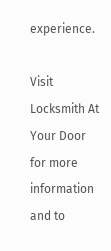experience.

Visit Locksmith At Your Door for more information and to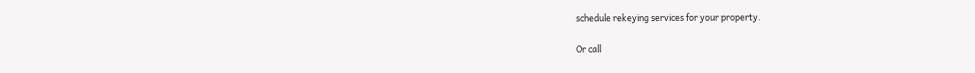schedule rekeying services for your property.

Or call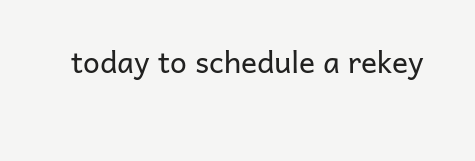today to schedule a rekey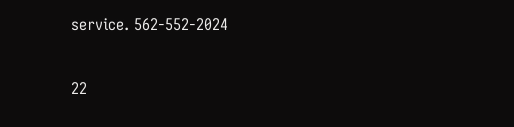service. 562-552-2024

22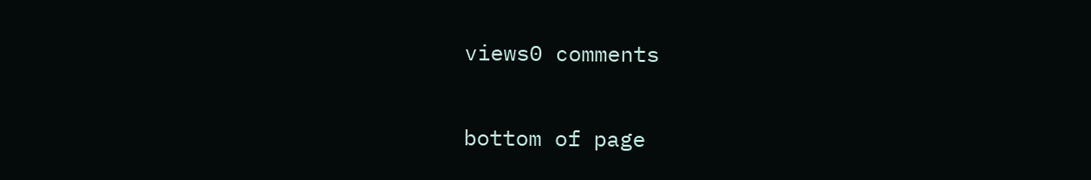views0 comments


bottom of page